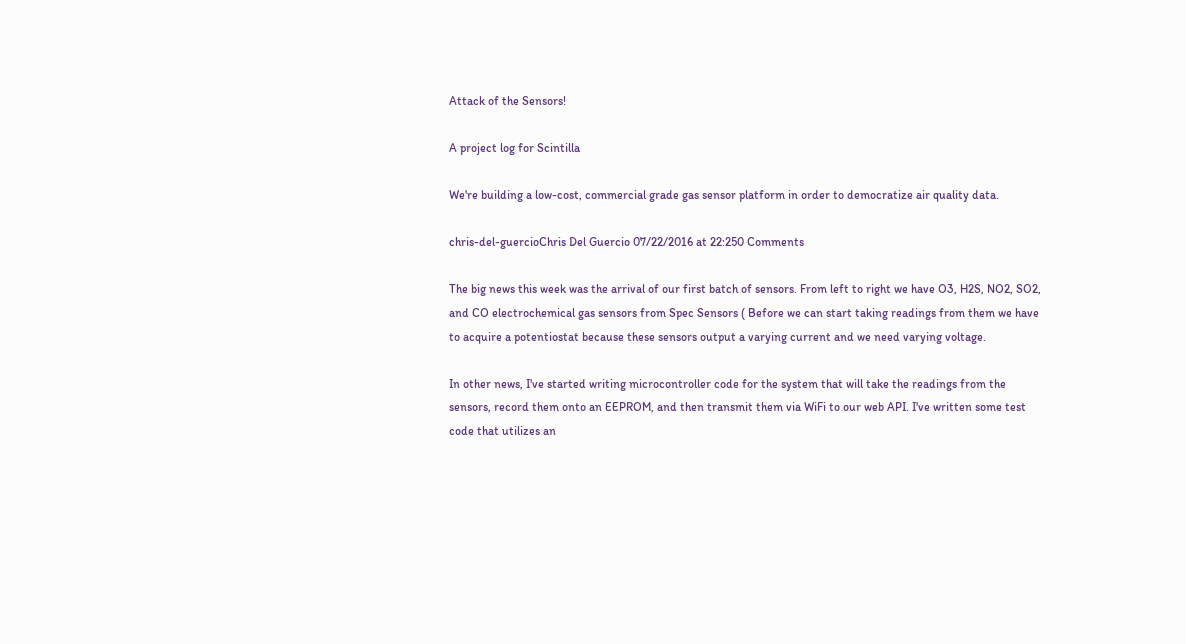Attack of the Sensors!

A project log for Scintilla

We're building a low-cost, commercial grade gas sensor platform in order to democratize air quality data.

chris-del-guercioChris Del Guercio 07/22/2016 at 22:250 Comments

The big news this week was the arrival of our first batch of sensors. From left to right we have O3, H2S, NO2, SO2, and CO electrochemical gas sensors from Spec Sensors ( Before we can start taking readings from them we have to acquire a potentiostat because these sensors output a varying current and we need varying voltage.

In other news, I've started writing microcontroller code for the system that will take the readings from the sensors, record them onto an EEPROM, and then transmit them via WiFi to our web API. I've written some test code that utilizes an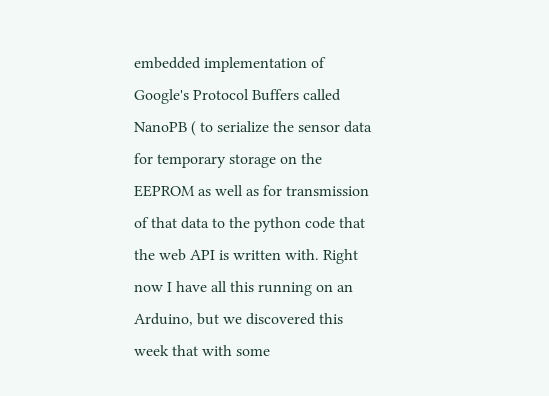embedded implementation of Google's Protocol Buffers called NanoPB ( to serialize the sensor data for temporary storage on the EEPROM as well as for transmission of that data to the python code that the web API is written with. Right now I have all this running on an Arduino, but we discovered this week that with some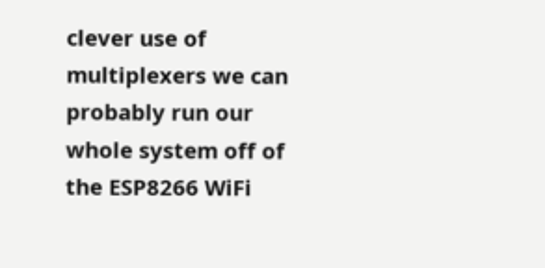clever use of multiplexers we can probably run our whole system off of the ESP8266 WiFi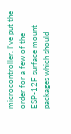microcontroller. I've put the order for a few of the ESP-12F surface mount packages which should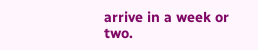arrive in a week or two.